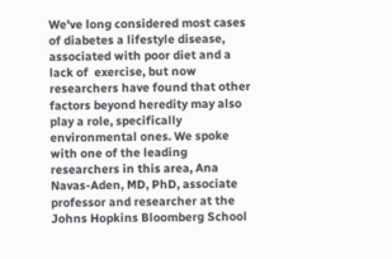We've long considered most cases of diabetes a lifestyle disease, associated with poor diet and a lack of  exercise, but now researchers have found that other factors beyond heredity may also play a role, specifically environmental ones. We spoke with one of the leading researchers in this area, Ana Navas-Aden, MD, PhD, associate professor and researcher at the Johns Hopkins Bloomberg School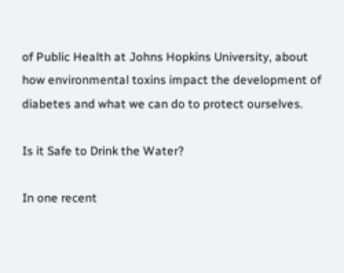of Public Health at Johns Hopkins University, about how environmental toxins impact the development of diabetes and what we can do to protect ourselves.

Is it Safe to Drink the Water?

In one recent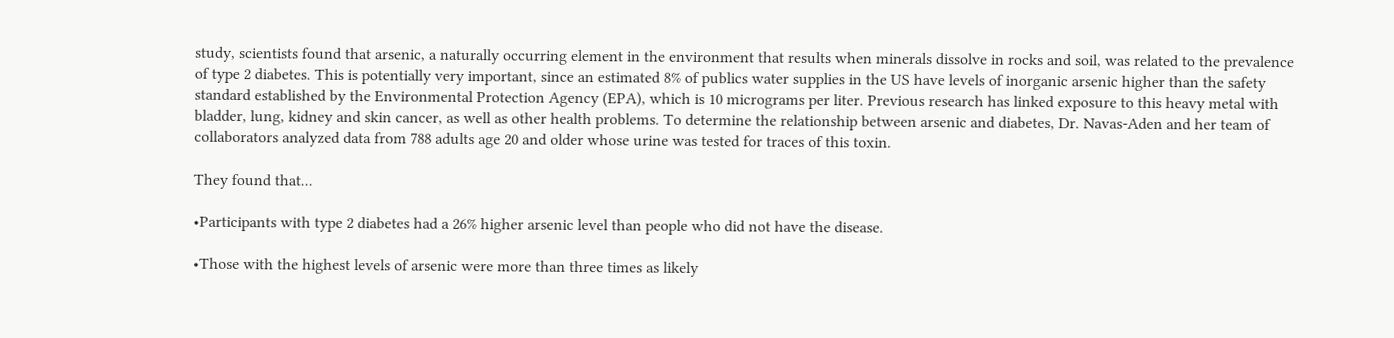study, scientists found that arsenic, a naturally occurring element in the environment that results when minerals dissolve in rocks and soil, was related to the prevalence of type 2 diabetes. This is potentially very important, since an estimated 8% of publics water supplies in the US have levels of inorganic arsenic higher than the safety standard established by the Environmental Protection Agency (EPA), which is 10 micrograms per liter. Previous research has linked exposure to this heavy metal with bladder, lung, kidney and skin cancer, as well as other health problems. To determine the relationship between arsenic and diabetes, Dr. Navas-Aden and her team of collaborators analyzed data from 788 adults age 20 and older whose urine was tested for traces of this toxin.

They found that...

•Participants with type 2 diabetes had a 26% higher arsenic level than people who did not have the disease.

•Those with the highest levels of arsenic were more than three times as likely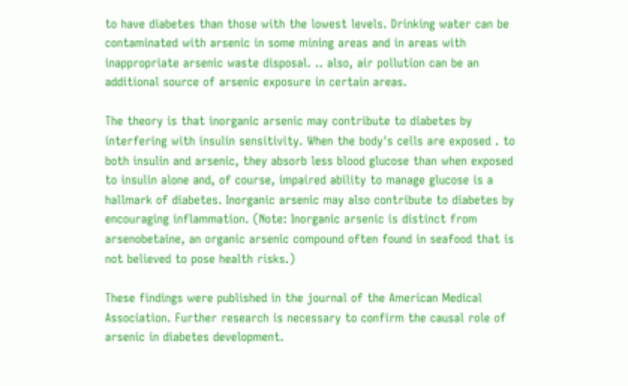to have diabetes than those with the lowest levels. Drinking water can be contaminated with arsenic in some mining areas and in areas with inappropriate arsenic waste disposal. .. also, air pollution can be an additional source of arsenic exposure in certain areas.

The theory is that inorganic arsenic may contribute to diabetes by interfering with insulin sensitivity. When the body's cells are exposed . to both insulin and arsenic, they absorb less blood glucose than when exposed to insulin alone and, of course, impaired ability to manage glucose is a hallmark of diabetes. Inorganic arsenic may also contribute to diabetes by encouraging inflammation. (Note: Inorganic arsenic is distinct from arsenobetaine, an organic arsenic compound often found in seafood that is not believed to pose health risks.)

These findings were published in the journal of the American Medical Association. Further research is necessary to confirm the causal role of arsenic in diabetes development.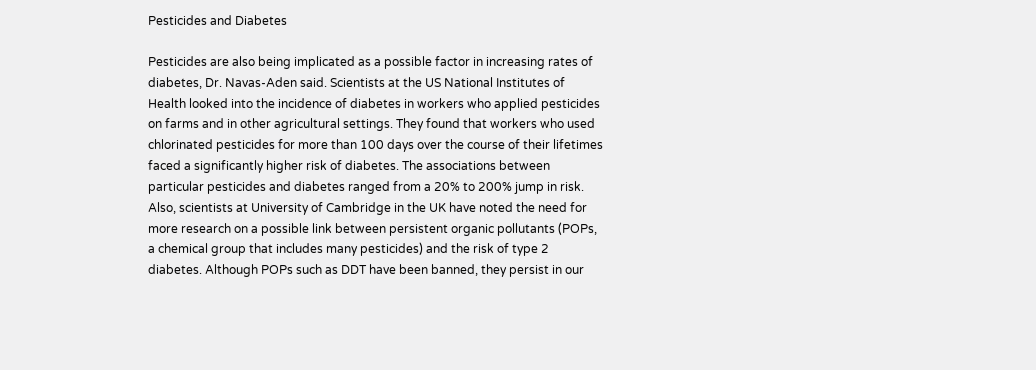Pesticides and Diabetes

Pesticides are also being implicated as a possible factor in increasing rates of diabetes, Dr. Navas-Aden said. Scientists at the US National Institutes of Health looked into the incidence of diabetes in workers who applied pesticides on farms and in other agricultural settings. They found that workers who used chlorinated pesticides for more than 100 days over the course of their lifetimes faced a significantly higher risk of diabetes. The associations between particular pesticides and diabetes ranged from a 20% to 200% jump in risk. Also, scientists at University of Cambridge in the UK have noted the need for more research on a possible link between persistent organic pollutants (POPs, a chemical group that includes many pesticides) and the risk of type 2 diabetes. Although POPs such as DDT have been banned, they persist in our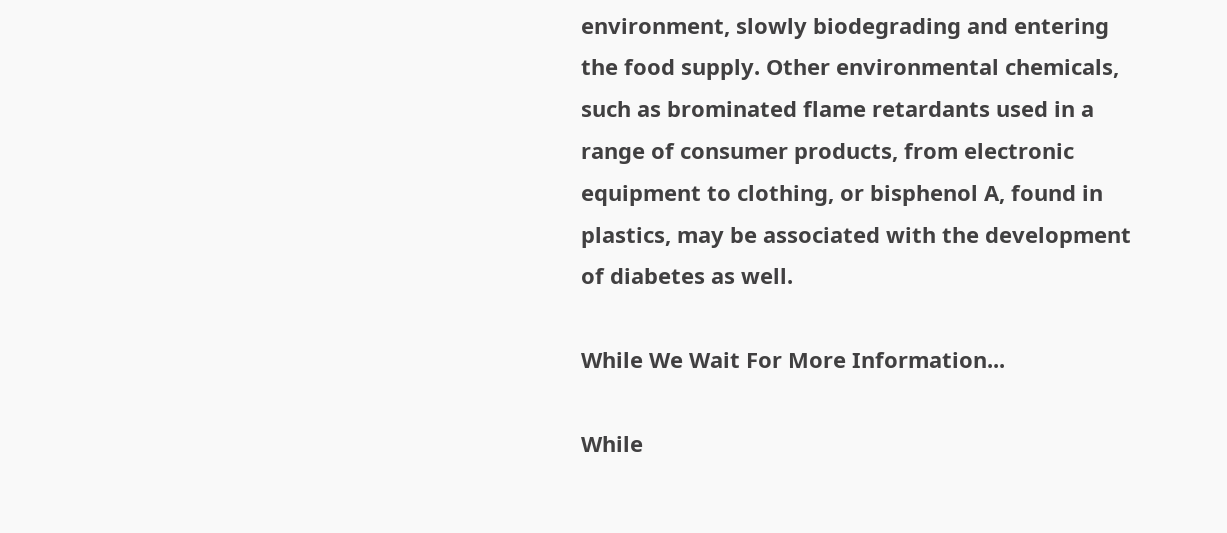environment, slowly biodegrading and entering the food supply. Other environmental chemicals, such as brominated flame retardants used in a range of consumer products, from electronic equipment to clothing, or bisphenol A, found in plastics, may be associated with the development of diabetes as well.

While We Wait For More Information...

While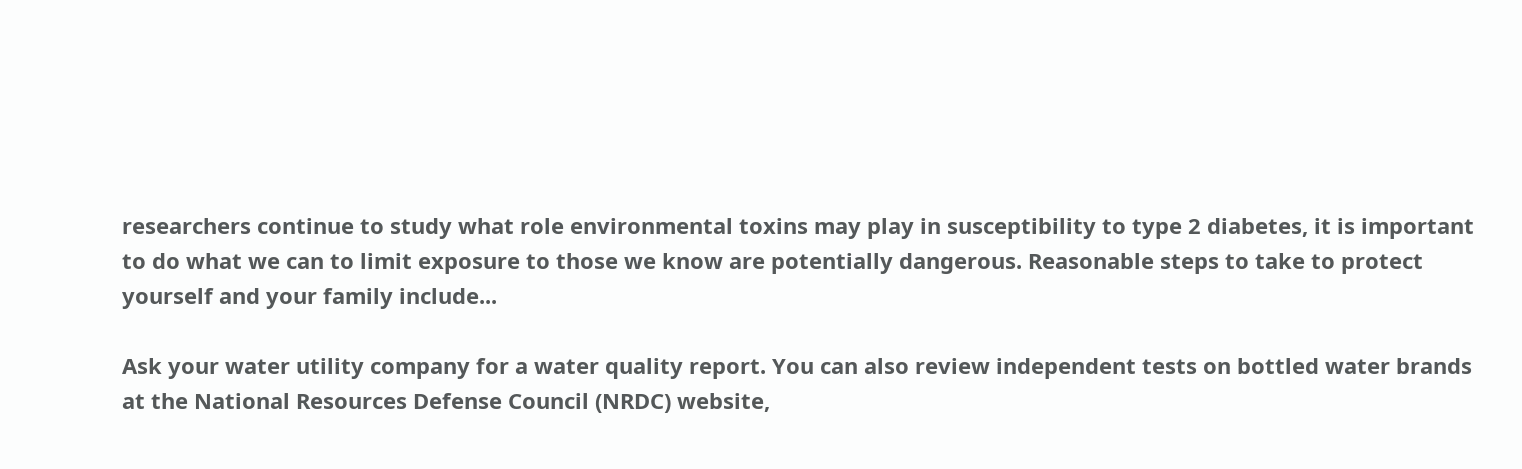researchers continue to study what role environmental toxins may play in susceptibility to type 2 diabetes, it is important to do what we can to limit exposure to those we know are potentially dangerous. Reasonable steps to take to protect yourself and your family include...

Ask your water utility company for a water quality report. You can also review independent tests on bottled water brands at the National Resources Defense Council (NRDC) website,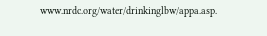www.nrdc.org/water/drinkinglbw/appa.asp.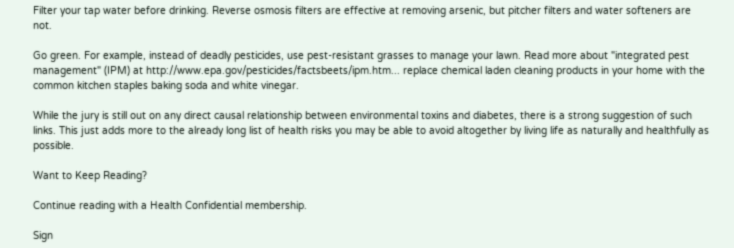Filter your tap water before drinking. Reverse osmosis filters are effective at removing arsenic, but pitcher filters and water softeners are not.

Go green. For example, instead of deadly pesticides, use pest-resistant grasses to manage your lawn. Read more about "integrated pest management" (IPM) at http://www.epa.gov/pesticides/factsbeets/ipm.htm... replace chemical laden cleaning products in your home with the common kitchen staples baking soda and white vinegar.

While the jury is still out on any direct causal relationship between environmental toxins and diabetes, there is a strong suggestion of such links. This just adds more to the already long list of health risks you may be able to avoid altogether by living life as naturally and healthfully as possible.

Want to Keep Reading?

Continue reading with a Health Confidential membership.

Sign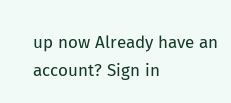up now Already have an account? Sign in